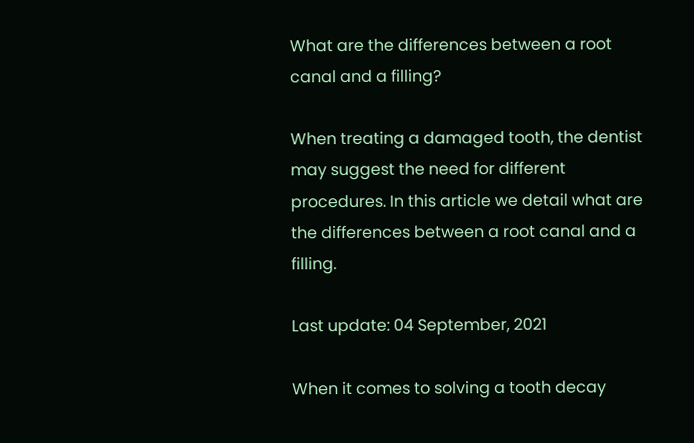What are the differences between a root canal and a filling?

When treating a damaged tooth, the dentist may suggest the need for different procedures. In this article we detail what are the differences between a root canal and a filling.

Last update: 04 September, 2021

When it comes to solving a tooth decay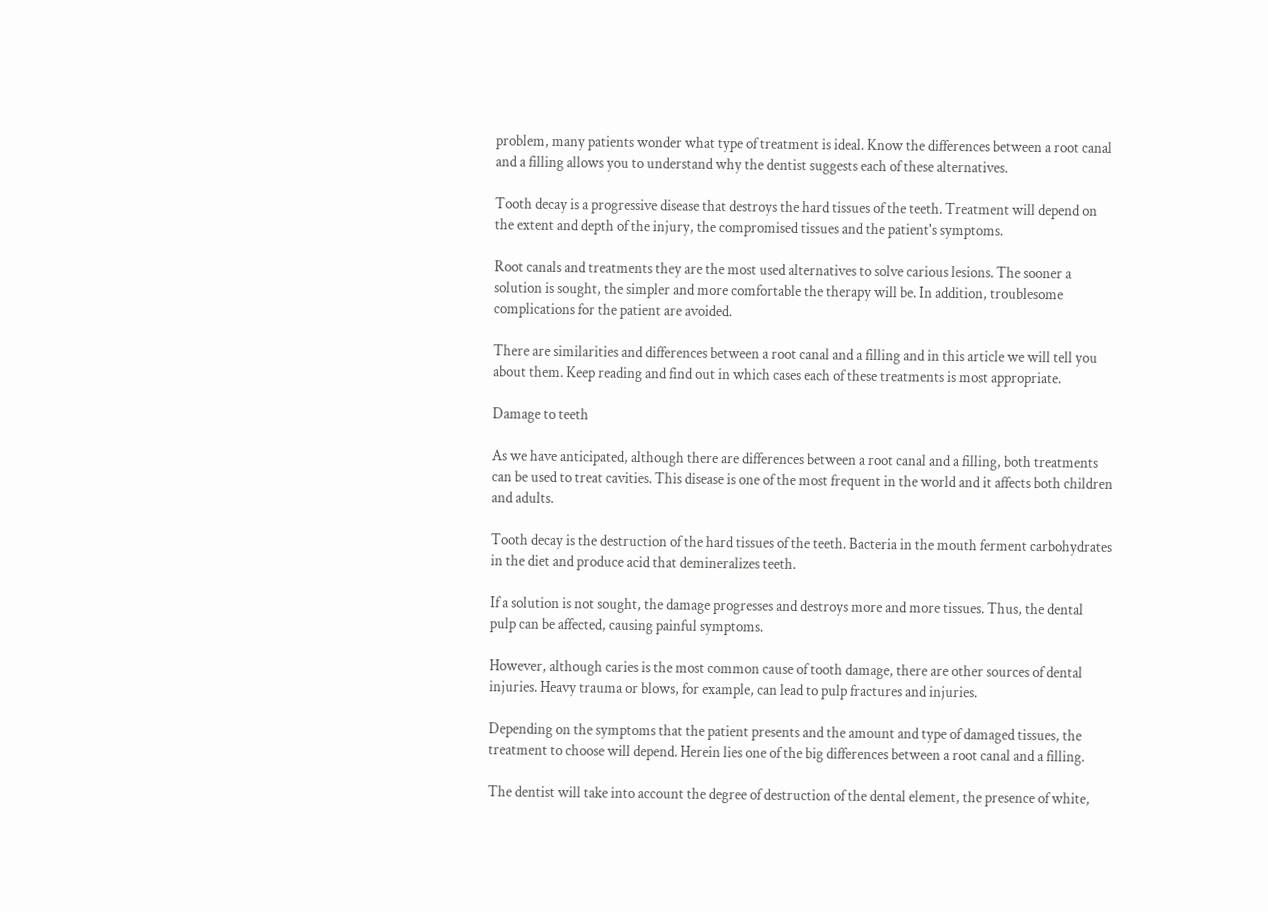problem, many patients wonder what type of treatment is ideal. Know the differences between a root canal and a filling allows you to understand why the dentist suggests each of these alternatives.

Tooth decay is a progressive disease that destroys the hard tissues of the teeth. Treatment will depend on the extent and depth of the injury, the compromised tissues and the patient's symptoms.

Root canals and treatments they are the most used alternatives to solve carious lesions. The sooner a solution is sought, the simpler and more comfortable the therapy will be. In addition, troublesome complications for the patient are avoided.

There are similarities and differences between a root canal and a filling and in this article we will tell you about them. Keep reading and find out in which cases each of these treatments is most appropriate.

Damage to teeth

As we have anticipated, although there are differences between a root canal and a filling, both treatments can be used to treat cavities. This disease is one of the most frequent in the world and it affects both children and adults.

Tooth decay is the destruction of the hard tissues of the teeth. Bacteria in the mouth ferment carbohydrates in the diet and produce acid that demineralizes teeth.

If a solution is not sought, the damage progresses and destroys more and more tissues. Thus, the dental pulp can be affected, causing painful symptoms.

However, although caries is the most common cause of tooth damage, there are other sources of dental injuries. Heavy trauma or blows, for example, can lead to pulp fractures and injuries.

Depending on the symptoms that the patient presents and the amount and type of damaged tissues, the treatment to choose will depend. Herein lies one of the big differences between a root canal and a filling.

The dentist will take into account the degree of destruction of the dental element, the presence of white,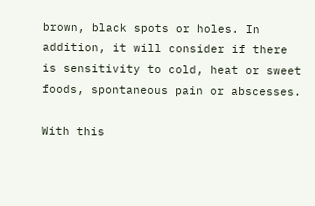brown, black spots or holes. In addition, it will consider if there is sensitivity to cold, heat or sweet foods, spontaneous pain or abscesses.

With this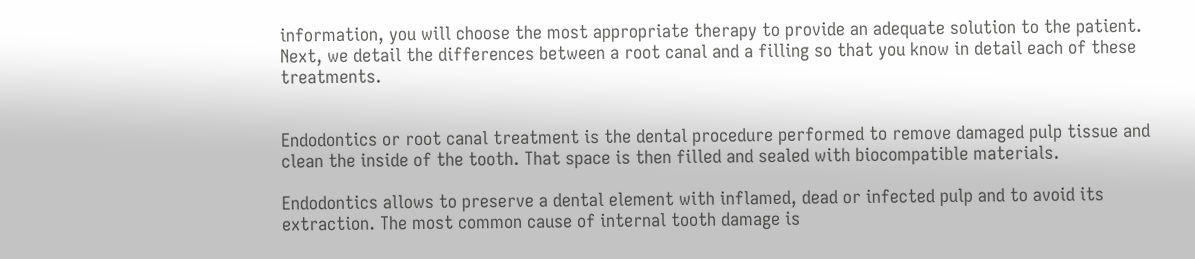information, you will choose the most appropriate therapy to provide an adequate solution to the patient. Next, we detail the differences between a root canal and a filling so that you know in detail each of these treatments.


Endodontics or root canal treatment is the dental procedure performed to remove damaged pulp tissue and clean the inside of the tooth. That space is then filled and sealed with biocompatible materials.

Endodontics allows to preserve a dental element with inflamed, dead or infected pulp and to avoid its extraction. The most common cause of internal tooth damage is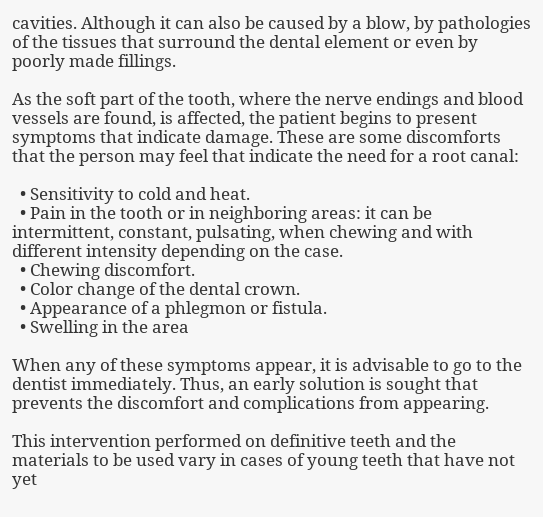cavities. Although it can also be caused by a blow, by pathologies of the tissues that surround the dental element or even by poorly made fillings.

As the soft part of the tooth, where the nerve endings and blood vessels are found, is affected, the patient begins to present symptoms that indicate damage. These are some discomforts that the person may feel that indicate the need for a root canal:

  • Sensitivity to cold and heat.
  • Pain in the tooth or in neighboring areas: it can be intermittent, constant, pulsating, when chewing and with different intensity depending on the case.
  • Chewing discomfort.
  • Color change of the dental crown.
  • Appearance of a phlegmon or fistula.
  • Swelling in the area

When any of these symptoms appear, it is advisable to go to the dentist immediately. Thus, an early solution is sought that prevents the discomfort and complications from appearing.

This intervention performed on definitive teeth and the materials to be used vary in cases of young teeth that have not yet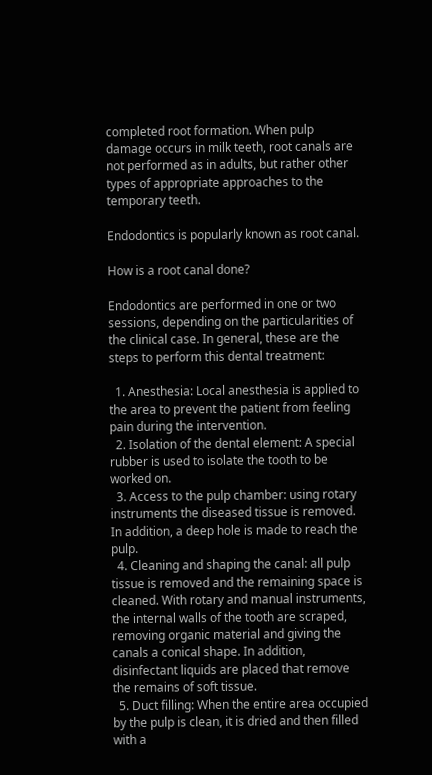completed root formation. When pulp damage occurs in milk teeth, root canals are not performed as in adults, but rather other types of appropriate approaches to the temporary teeth.

Endodontics is popularly known as root canal.

How is a root canal done?

Endodontics are performed in one or two sessions, depending on the particularities of the clinical case. In general, these are the steps to perform this dental treatment:

  1. Anesthesia: Local anesthesia is applied to the area to prevent the patient from feeling pain during the intervention.
  2. Isolation of the dental element: A special rubber is used to isolate the tooth to be worked on.
  3. Access to the pulp chamber: using rotary instruments the diseased tissue is removed. In addition, a deep hole is made to reach the pulp.
  4. Cleaning and shaping the canal: all pulp tissue is removed and the remaining space is cleaned. With rotary and manual instruments, the internal walls of the tooth are scraped, removing organic material and giving the canals a conical shape. In addition, disinfectant liquids are placed that remove the remains of soft tissue.
  5. Duct filling: When the entire area occupied by the pulp is clean, it is dried and then filled with a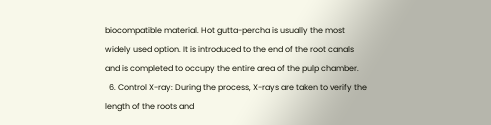biocompatible material. Hot gutta-percha is usually the most widely used option. It is introduced to the end of the root canals and is completed to occupy the entire area of the pulp chamber.
  6. Control X-ray: During the process, X-rays are taken to verify the length of the roots and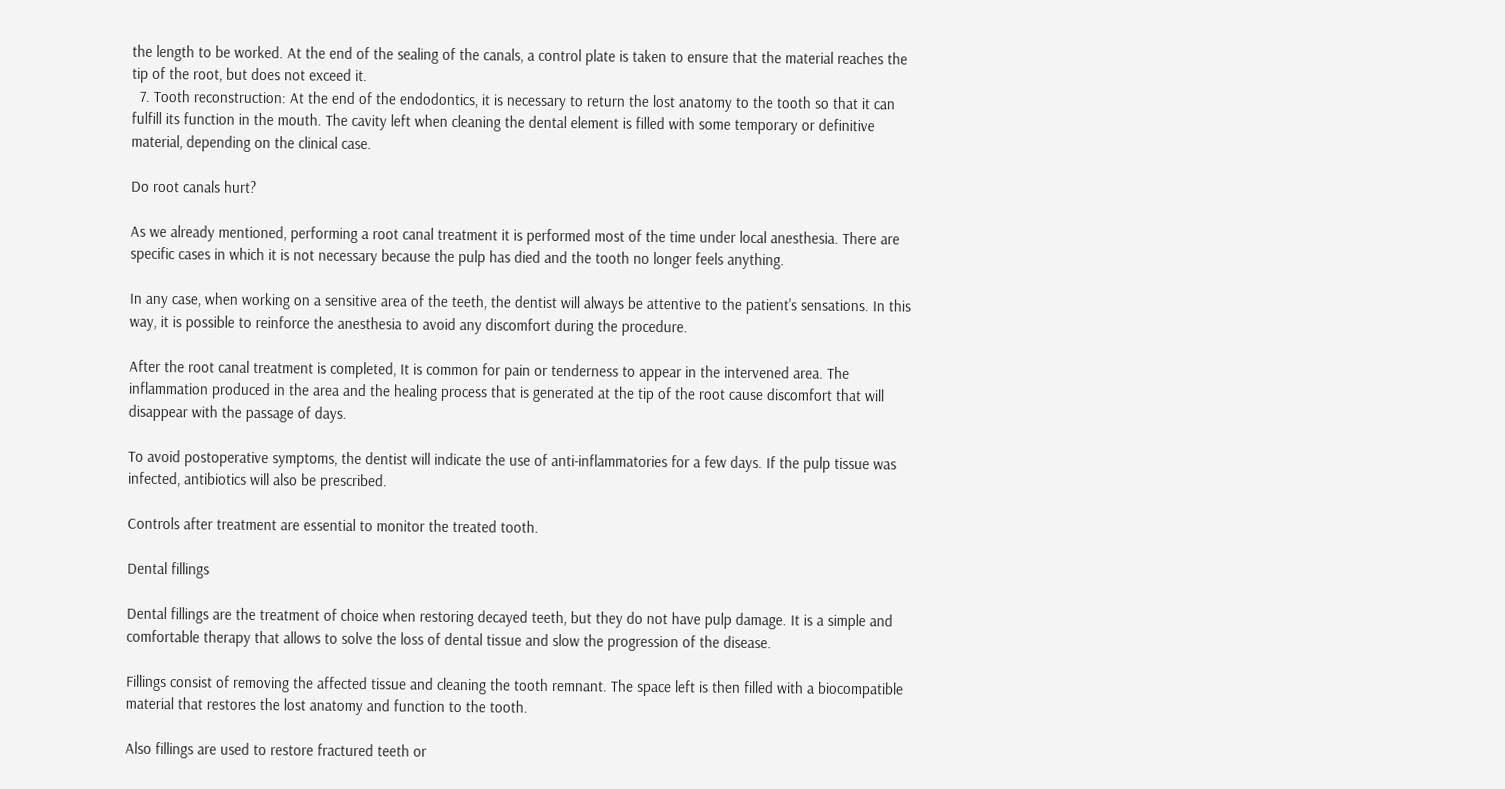the length to be worked. At the end of the sealing of the canals, a control plate is taken to ensure that the material reaches the tip of the root, but does not exceed it.
  7. Tooth reconstruction: At the end of the endodontics, it is necessary to return the lost anatomy to the tooth so that it can fulfill its function in the mouth. The cavity left when cleaning the dental element is filled with some temporary or definitive material, depending on the clinical case.

Do root canals hurt?

As we already mentioned, performing a root canal treatment it is performed most of the time under local anesthesia. There are specific cases in which it is not necessary because the pulp has died and the tooth no longer feels anything.

In any case, when working on a sensitive area of the teeth, the dentist will always be attentive to the patient's sensations. In this way, it is possible to reinforce the anesthesia to avoid any discomfort during the procedure.

After the root canal treatment is completed, It is common for pain or tenderness to appear in the intervened area. The inflammation produced in the area and the healing process that is generated at the tip of the root cause discomfort that will disappear with the passage of days.

To avoid postoperative symptoms, the dentist will indicate the use of anti-inflammatories for a few days. If the pulp tissue was infected, antibiotics will also be prescribed.

Controls after treatment are essential to monitor the treated tooth.

Dental fillings

Dental fillings are the treatment of choice when restoring decayed teeth, but they do not have pulp damage. It is a simple and comfortable therapy that allows to solve the loss of dental tissue and slow the progression of the disease.

Fillings consist of removing the affected tissue and cleaning the tooth remnant. The space left is then filled with a biocompatible material that restores the lost anatomy and function to the tooth.

Also fillings are used to restore fractured teeth or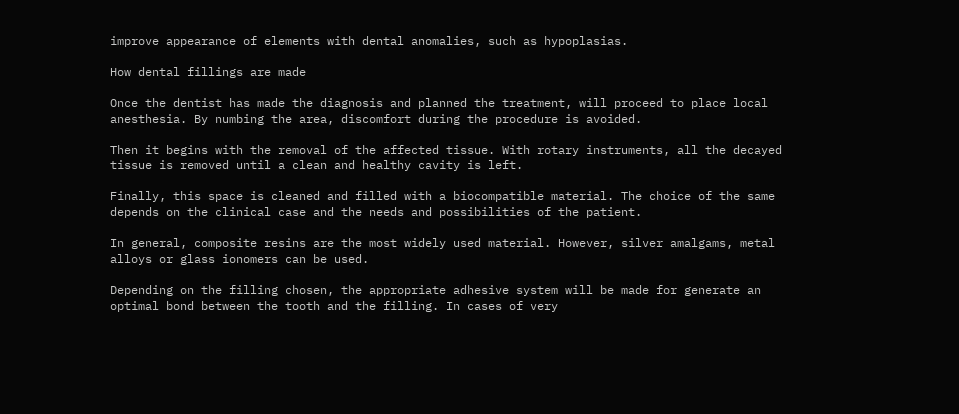improve appearance of elements with dental anomalies, such as hypoplasias.

How dental fillings are made

Once the dentist has made the diagnosis and planned the treatment, will proceed to place local anesthesia. By numbing the area, discomfort during the procedure is avoided.

Then it begins with the removal of the affected tissue. With rotary instruments, all the decayed tissue is removed until a clean and healthy cavity is left.

Finally, this space is cleaned and filled with a biocompatible material. The choice of the same depends on the clinical case and the needs and possibilities of the patient.

In general, composite resins are the most widely used material. However, silver amalgams, metal alloys or glass ionomers can be used.

Depending on the filling chosen, the appropriate adhesive system will be made for generate an optimal bond between the tooth and the filling. In cases of very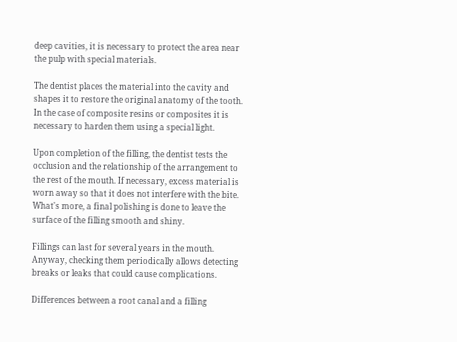deep cavities, it is necessary to protect the area near the pulp with special materials.

The dentist places the material into the cavity and shapes it to restore the original anatomy of the tooth. In the case of composite resins or composites it is necessary to harden them using a special light.

Upon completion of the filling, the dentist tests the occlusion and the relationship of the arrangement to the rest of the mouth. If necessary, excess material is worn away so that it does not interfere with the bite. What's more, a final polishing is done to leave the surface of the filling smooth and shiny.

Fillings can last for several years in the mouth. Anyway, checking them periodically allows detecting breaks or leaks that could cause complications.

Differences between a root canal and a filling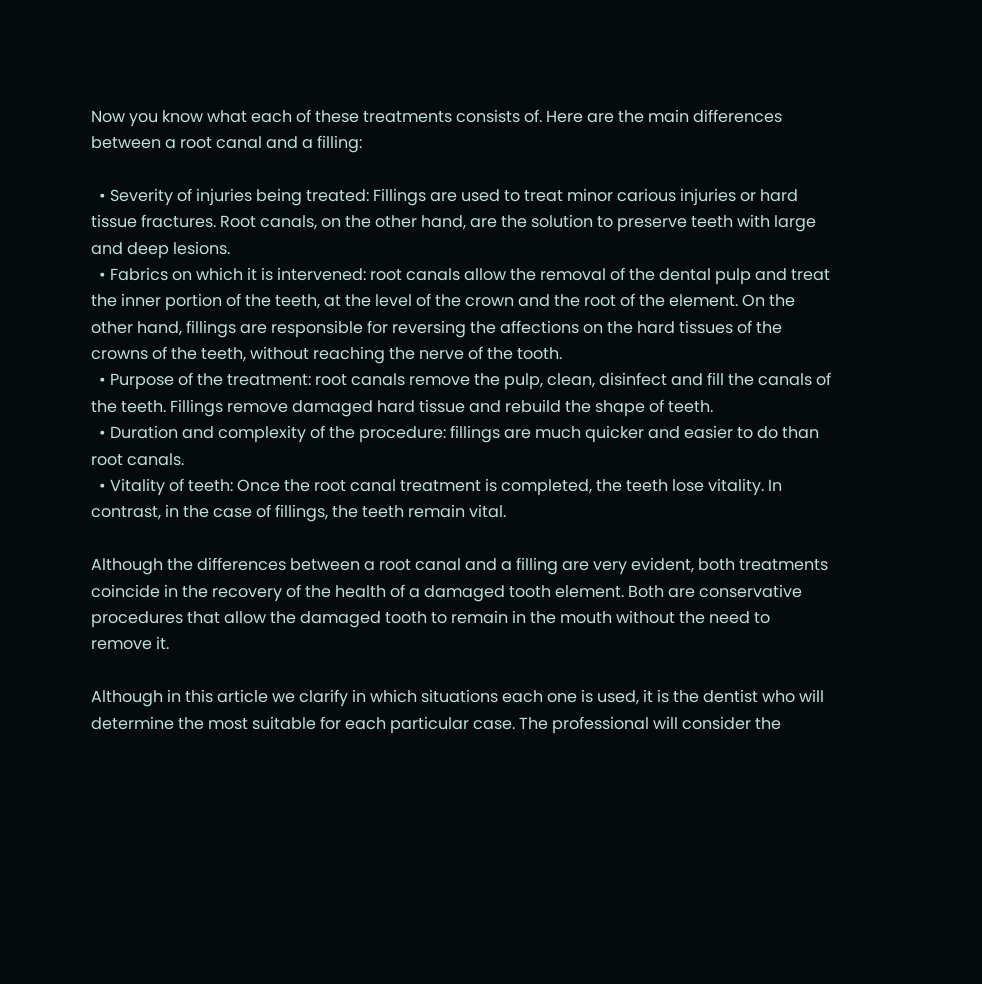Now you know what each of these treatments consists of. Here are the main differences between a root canal and a filling:

  • Severity of injuries being treated: Fillings are used to treat minor carious injuries or hard tissue fractures. Root canals, on the other hand, are the solution to preserve teeth with large and deep lesions.
  • Fabrics on which it is intervened: root canals allow the removal of the dental pulp and treat the inner portion of the teeth, at the level of the crown and the root of the element. On the other hand, fillings are responsible for reversing the affections on the hard tissues of the crowns of the teeth, without reaching the nerve of the tooth.
  • Purpose of the treatment: root canals remove the pulp, clean, disinfect and fill the canals of the teeth. Fillings remove damaged hard tissue and rebuild the shape of teeth.
  • Duration and complexity of the procedure: fillings are much quicker and easier to do than root canals.
  • Vitality of teeth: Once the root canal treatment is completed, the teeth lose vitality. In contrast, in the case of fillings, the teeth remain vital.

Although the differences between a root canal and a filling are very evident, both treatments coincide in the recovery of the health of a damaged tooth element. Both are conservative procedures that allow the damaged tooth to remain in the mouth without the need to remove it.

Although in this article we clarify in which situations each one is used, it is the dentist who will determine the most suitable for each particular case. The professional will consider the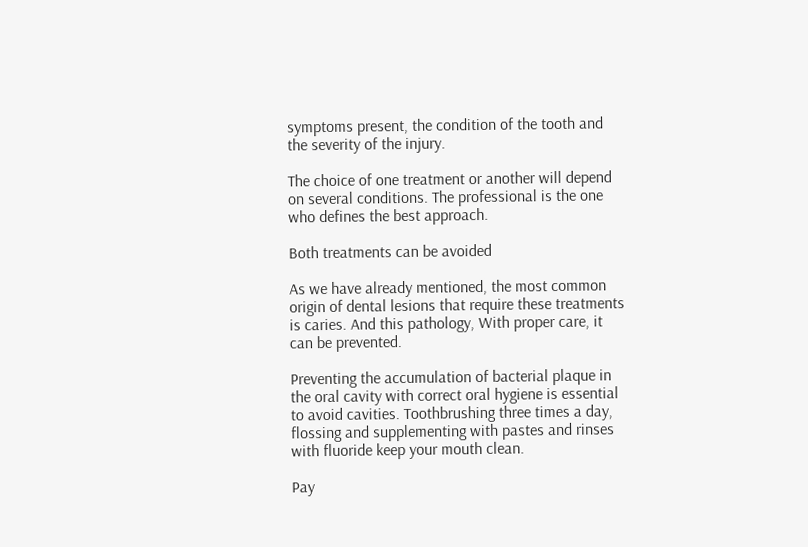symptoms present, the condition of the tooth and the severity of the injury.

The choice of one treatment or another will depend on several conditions. The professional is the one who defines the best approach.

Both treatments can be avoided

As we have already mentioned, the most common origin of dental lesions that require these treatments is caries. And this pathology, With proper care, it can be prevented.

Preventing the accumulation of bacterial plaque in the oral cavity with correct oral hygiene is essential to avoid cavities. Toothbrushing three times a day, flossing and supplementing with pastes and rinses with fluoride keep your mouth clean.

Pay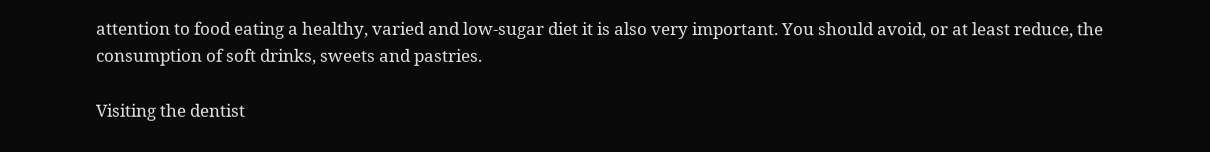attention to food eating a healthy, varied and low-sugar diet it is also very important. You should avoid, or at least reduce, the consumption of soft drinks, sweets and pastries.

Visiting the dentist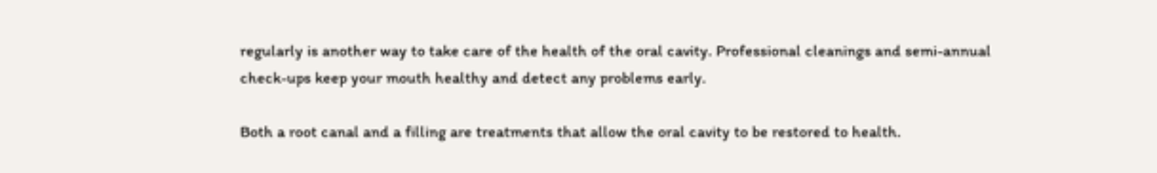regularly is another way to take care of the health of the oral cavity. Professional cleanings and semi-annual check-ups keep your mouth healthy and detect any problems early.

Both a root canal and a filling are treatments that allow the oral cavity to be restored to health.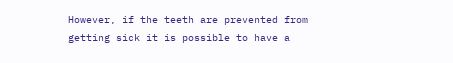However, if the teeth are prevented from getting sick it is possible to have a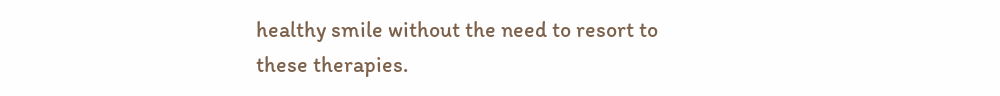healthy smile without the need to resort to these therapies.